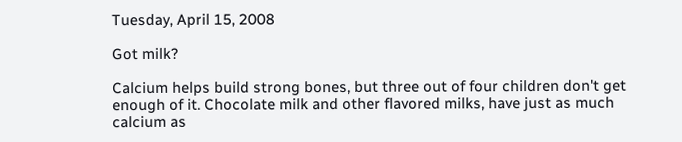Tuesday, April 15, 2008

Got milk?

Calcium helps build strong bones, but three out of four children don't get enough of it. Chocolate milk and other flavored milks, have just as much calcium as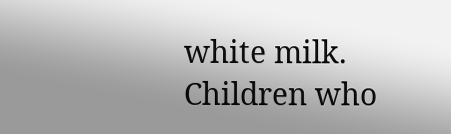white milk. Children who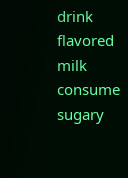drink flavored milk consume sugary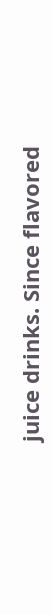juice drinks. Since flavored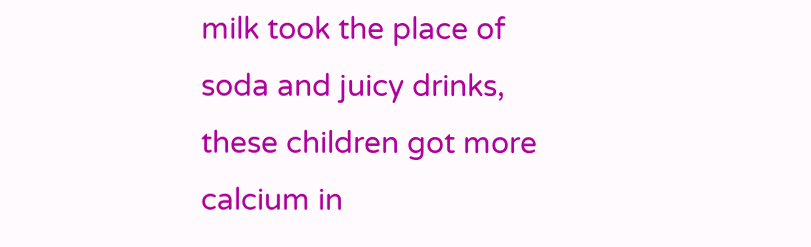milk took the place of soda and juicy drinks, these children got more calcium in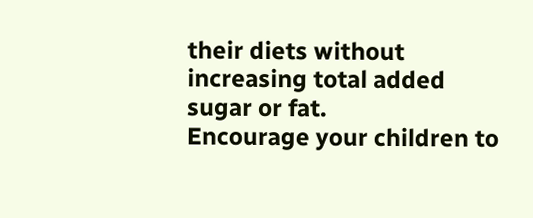their diets without increasing total added sugar or fat.
Encourage your children to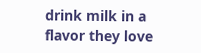drink milk in a flavor they love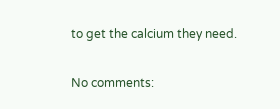to get the calcium they need.

No comments: